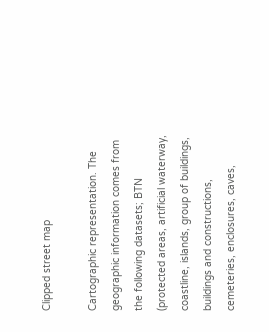Clipped street map

Cartographic representation. The geographic information comes from the following datasets; BTN (protected areas, artificial waterway, coastline, islands, group of buildings, buildings and constructions, cemeteries, enclosures, caves,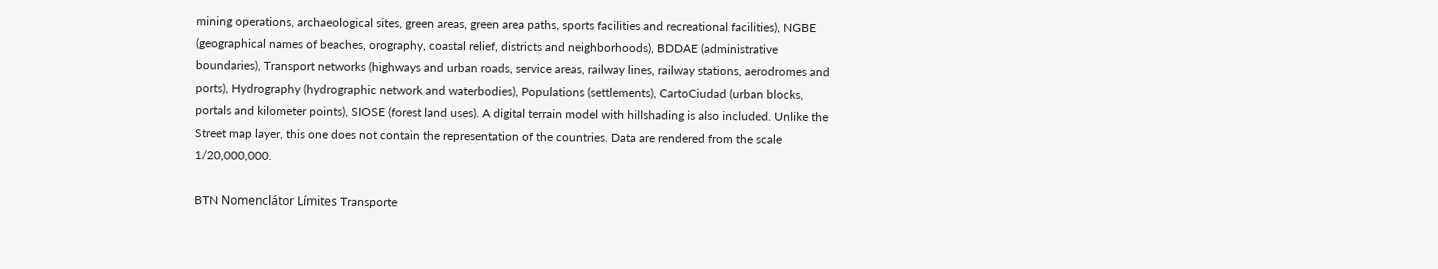mining operations, archaeological sites, green areas, green area paths, sports facilities and recreational facilities), NGBE (geographical names of beaches, orography, coastal relief, districts and neighborhoods), BDDAE (administrative boundaries), Transport networks (highways and urban roads, service areas, railway lines, railway stations, aerodromes and ports), Hydrography (hydrographic network and waterbodies), Populations (settlements), CartoCiudad (urban blocks, portals and kilometer points), SIOSE (forest land uses). A digital terrain model with hillshading is also included. Unlike the Street map layer, this one does not contain the representation of the countries. Data are rendered from the scale 1/20,000,000.

BTN Nomenclátor Límites Transporte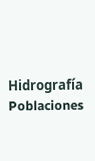Hidrografía Poblaciones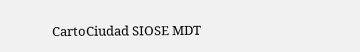CartoCiudad SIOSE MDT